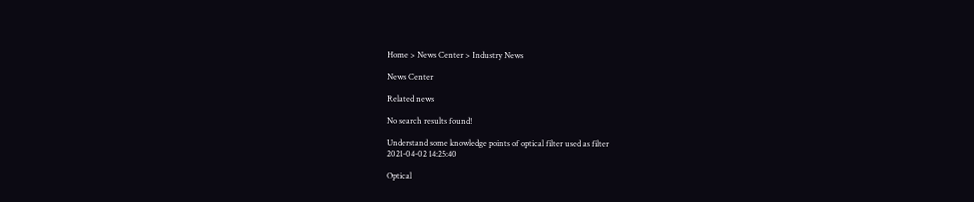Home > News Center > Industry News

News Center

Related news

No search results found!

Understand some knowledge points of optical filter used as filter
2021-04-02 14:25:40

Optical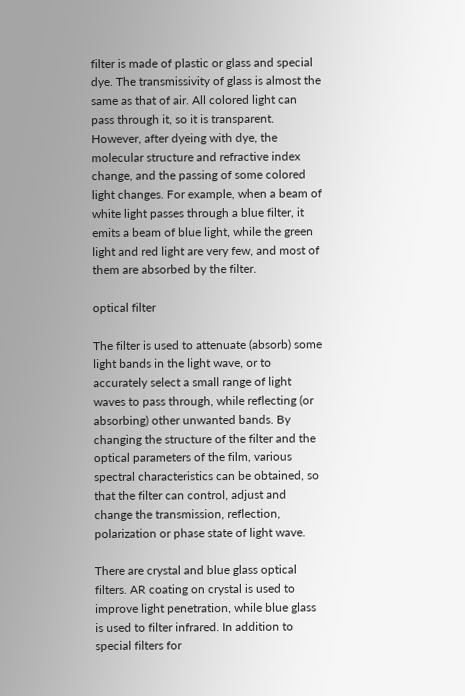filter is made of plastic or glass and special dye. The transmissivity of glass is almost the same as that of air. All colored light can pass through it, so it is transparent. However, after dyeing with dye, the molecular structure and refractive index change, and the passing of some colored light changes. For example, when a beam of white light passes through a blue filter, it emits a beam of blue light, while the green light and red light are very few, and most of them are absorbed by the filter.

optical filter

The filter is used to attenuate (absorb) some light bands in the light wave, or to accurately select a small range of light waves to pass through, while reflecting (or absorbing) other unwanted bands. By changing the structure of the filter and the optical parameters of the film, various spectral characteristics can be obtained, so that the filter can control, adjust and change the transmission, reflection, polarization or phase state of light wave.

There are crystal and blue glass optical filters. AR coating on crystal is used to improve light penetration, while blue glass is used to filter infrared. In addition to special filters for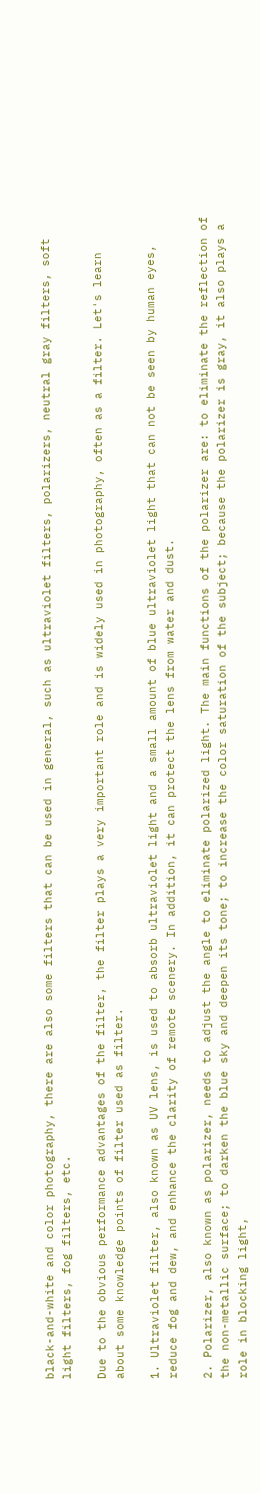black-and-white and color photography, there are also some filters that can be used in general, such as ultraviolet filters, polarizers, neutral gray filters, soft light filters, fog filters, etc.

Due to the obvious performance advantages of the filter, the filter plays a very important role and is widely used in photography, often as a filter. Let's learn about some knowledge points of filter used as filter.

1. Ultraviolet filter, also known as UV lens, is used to absorb ultraviolet light and a small amount of blue ultraviolet light that can not be seen by human eyes, reduce fog and dew, and enhance the clarity of remote scenery. In addition, it can protect the lens from water and dust.

2. Polarizer, also known as polarizer, needs to adjust the angle to eliminate polarized light. The main functions of the polarizer are: to eliminate the reflection of the non-metallic surface; to darken the blue sky and deepen its tone; to increase the color saturation of the subject; because the polarizer is gray, it also plays a role in blocking light,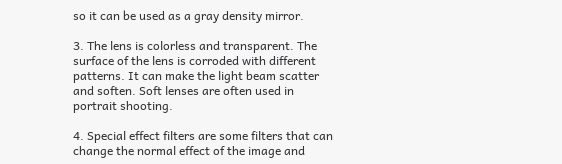so it can be used as a gray density mirror.

3. The lens is colorless and transparent. The surface of the lens is corroded with different patterns. It can make the light beam scatter and soften. Soft lenses are often used in portrait shooting.

4. Special effect filters are some filters that can change the normal effect of the image and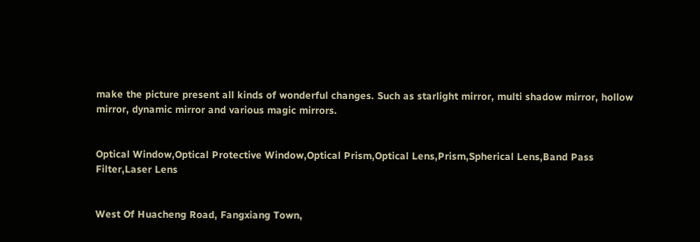make the picture present all kinds of wonderful changes. Such as starlight mirror, multi shadow mirror, hollow mirror, dynamic mirror and various magic mirrors.


Optical Window,Optical Protective Window,Optical Prism,Optical Lens,Prism,Spherical Lens,Band Pass Filter,Laser Lens


West Of Huacheng Road, Fangxiang Town,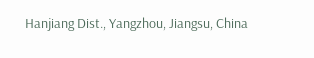Hanjiang Dist., Yangzhou, Jiangsu, China